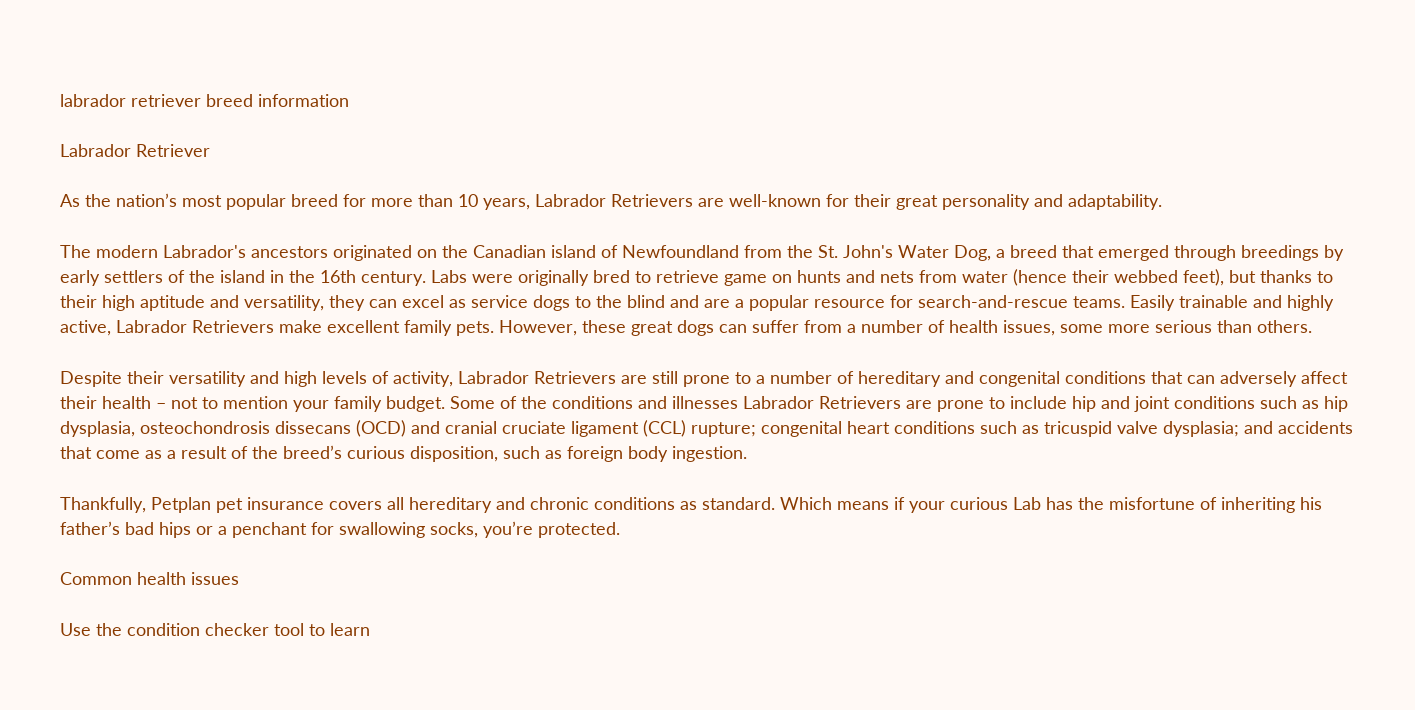labrador retriever breed information

Labrador Retriever

As the nation’s most popular breed for more than 10 years, Labrador Retrievers are well-known for their great personality and adaptability.

The modern Labrador's ancestors originated on the Canadian island of Newfoundland from the St. John's Water Dog, a breed that emerged through breedings by early settlers of the island in the 16th century. Labs were originally bred to retrieve game on hunts and nets from water (hence their webbed feet), but thanks to their high aptitude and versatility, they can excel as service dogs to the blind and are a popular resource for search-and-rescue teams. Easily trainable and highly active, Labrador Retrievers make excellent family pets. However, these great dogs can suffer from a number of health issues, some more serious than others.

Despite their versatility and high levels of activity, Labrador Retrievers are still prone to a number of hereditary and congenital conditions that can adversely affect their health – not to mention your family budget. Some of the conditions and illnesses Labrador Retrievers are prone to include hip and joint conditions such as hip dysplasia, osteochondrosis dissecans (OCD) and cranial cruciate ligament (CCL) rupture; congenital heart conditions such as tricuspid valve dysplasia; and accidents that come as a result of the breed’s curious disposition, such as foreign body ingestion.

Thankfully, Petplan pet insurance covers all hereditary and chronic conditions as standard. Which means if your curious Lab has the misfortune of inheriting his father’s bad hips or a penchant for swallowing socks, you’re protected.

Common health issues

Use the condition checker tool to learn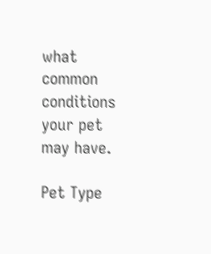what common conditions your pet may have.

Pet Type